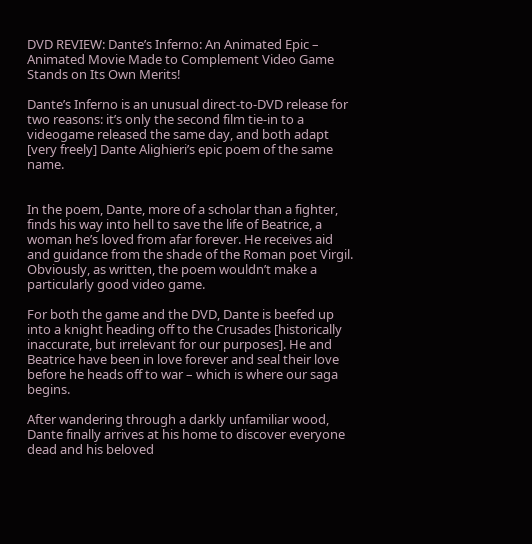DVD REVIEW: Dante’s Inferno: An Animated Epic – Animated Movie Made to Complement Video Game Stands on Its Own Merits!

Dante’s Inferno is an unusual direct-to-DVD release for two reasons: it’s only the second film tie-in to a videogame released the same day, and both adapt [very freely] Dante Alighieri’s epic poem of the same name.


In the poem, Dante, more of a scholar than a fighter, finds his way into hell to save the life of Beatrice, a woman he’s loved from afar forever. He receives aid and guidance from the shade of the Roman poet Virgil. Obviously, as written, the poem wouldn’t make a particularly good video game.

For both the game and the DVD, Dante is beefed up into a knight heading off to the Crusades [historically inaccurate, but irrelevant for our purposes]. He and Beatrice have been in love forever and seal their love before he heads off to war – which is where our saga begins.

After wandering through a darkly unfamiliar wood, Dante finally arrives at his home to discover everyone dead and his beloved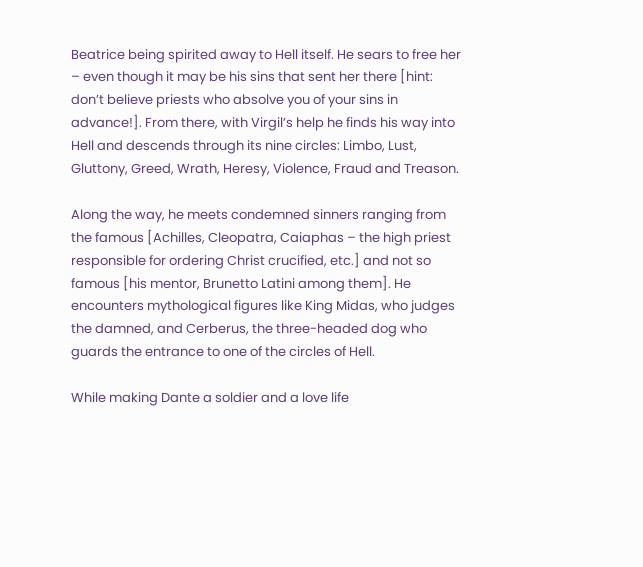Beatrice being spirited away to Hell itself. He sears to free her – even though it may be his sins that sent her there [hint: don’t believe priests who absolve you of your sins in advance!]. From there, with Virgil’s help he finds his way into Hell and descends through its nine circles: Limbo, Lust, Gluttony, Greed, Wrath, Heresy, Violence, Fraud and Treason.

Along the way, he meets condemned sinners ranging from the famous [Achilles, Cleopatra, Caiaphas – the high priest responsible for ordering Christ crucified, etc.] and not so famous [his mentor, Brunetto Latini among them]. He encounters mythological figures like King Midas, who judges the damned, and Cerberus, the three-headed dog who guards the entrance to one of the circles of Hell.

While making Dante a soldier and a love life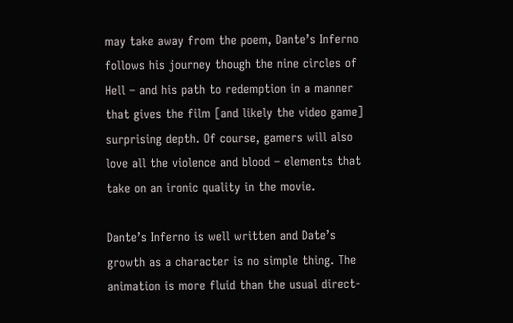may take away from the poem, Dante’s Inferno follows his journey though the nine circles of Hell – and his path to redemption in a manner that gives the film [and likely the video game] surprising depth. Of course, gamers will also love all the violence and blood – elements that take on an ironic quality in the movie.

Dante’s Inferno is well written and Date’s growth as a character is no simple thing. The animation is more fluid than the usual direct-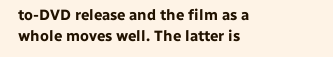to-DVD release and the film as a whole moves well. The latter is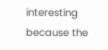interesting because the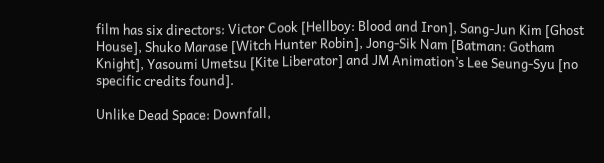film has six directors: Victor Cook [Hellboy: Blood and Iron], Sang-Jun Kim [Ghost House], Shuko Marase [Witch Hunter Robin], Jong-Sik Nam [Batman: Gotham Knight], Yasoumi Umetsu [Kite Liberator] and JM Animation’s Lee Seung-Syu [no specific credits found].

Unlike Dead Space: Downfall,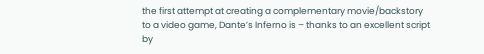the first attempt at creating a complementary movie/backstory to a video game, Dante’s Inferno is – thanks to an excellent script by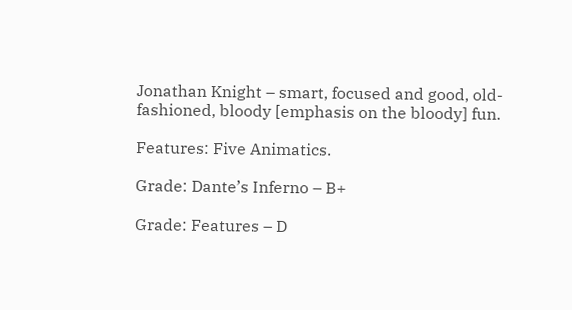Jonathan Knight – smart, focused and good, old-fashioned, bloody [emphasis on the bloody] fun.

Features: Five Animatics.

Grade: Dante’s Inferno – B+

Grade: Features – D